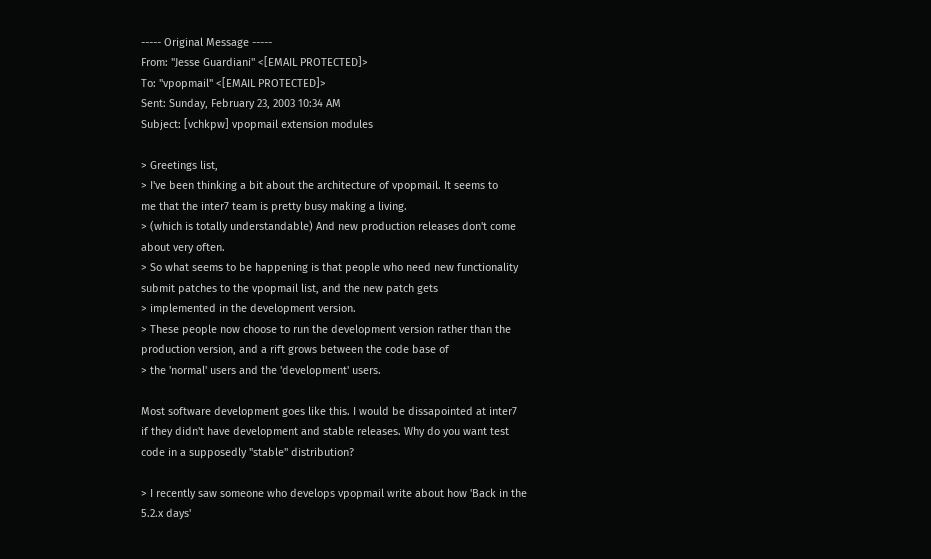----- Original Message -----
From: "Jesse Guardiani" <[EMAIL PROTECTED]>
To: "vpopmail" <[EMAIL PROTECTED]>
Sent: Sunday, February 23, 2003 10:34 AM
Subject: [vchkpw] vpopmail extension modules

> Greetings list,
> I've been thinking a bit about the architecture of vpopmail. It seems to
me that the inter7 team is pretty busy making a living.
> (which is totally understandable) And new production releases don't come
about very often.
> So what seems to be happening is that people who need new functionality
submit patches to the vpopmail list, and the new patch gets
> implemented in the development version.
> These people now choose to run the development version rather than the
production version, and a rift grows between the code base of
> the 'normal' users and the 'development' users.

Most software development goes like this. I would be dissapointed at inter7
if they didn't have development and stable releases. Why do you want test
code in a supposedly "stable" distribution?

> I recently saw someone who develops vpopmail write about how 'Back in the
5.2.x days'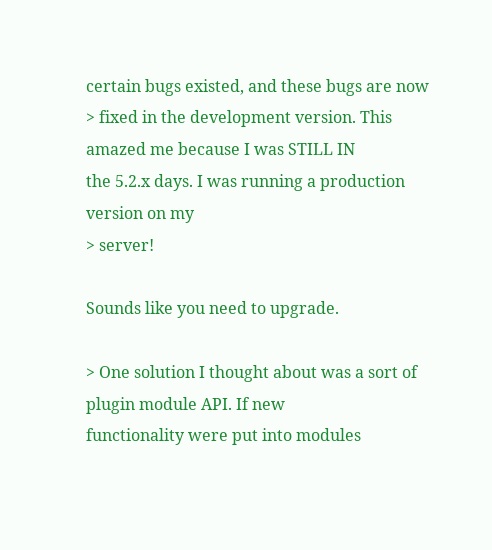certain bugs existed, and these bugs are now
> fixed in the development version. This amazed me because I was STILL IN
the 5.2.x days. I was running a production version on my
> server!

Sounds like you need to upgrade.

> One solution I thought about was a sort of plugin module API. If new
functionality were put into modules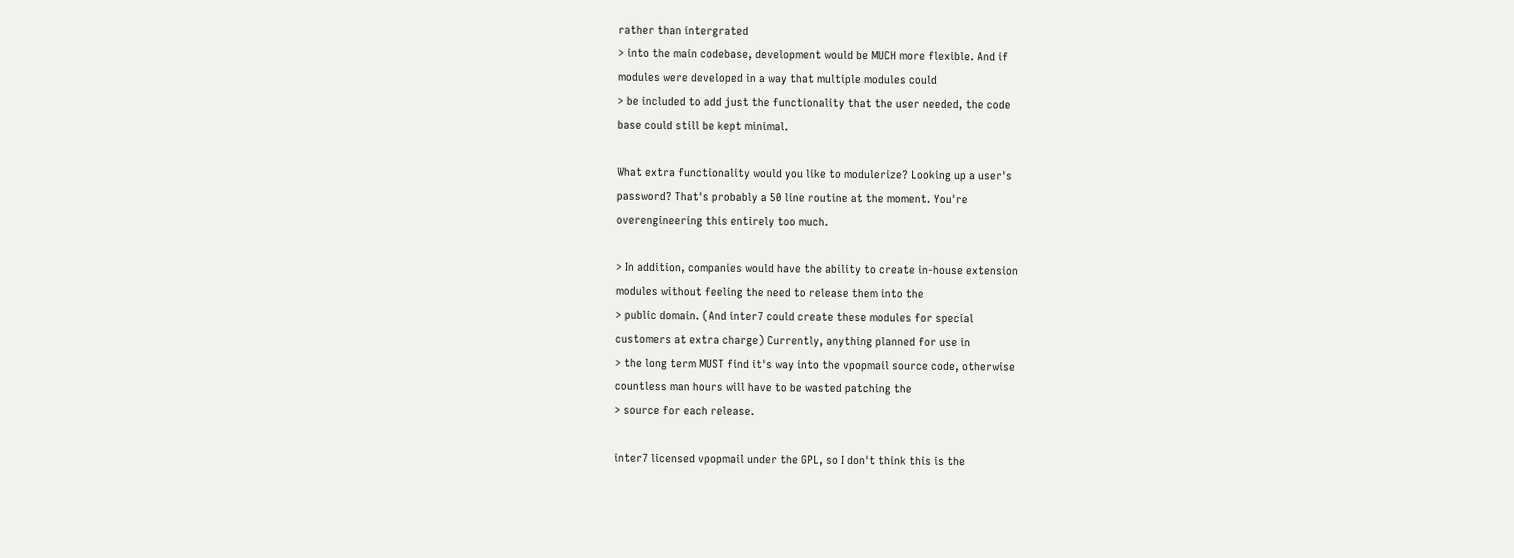rather than intergrated
> into the main codebase, development would be MUCH more flexible. And if
modules were developed in a way that multiple modules could
> be included to add just the functionality that the user needed, the code
base could still be kept minimal.

What extra functionality would you like to modulerize? Looking up a user's
password? That's probably a 50 line routine at the moment. You're
overengineering this entirely too much.

> In addition, companies would have the ability to create in-house extension
modules without feeling the need to release them into the
> public domain. (And inter7 could create these modules for special
customers at extra charge) Currently, anything planned for use in
> the long term MUST find it's way into the vpopmail source code, otherwise
countless man hours will have to be wasted patching the
> source for each release.

inter7 licensed vpopmail under the GPL, so I don't think this is the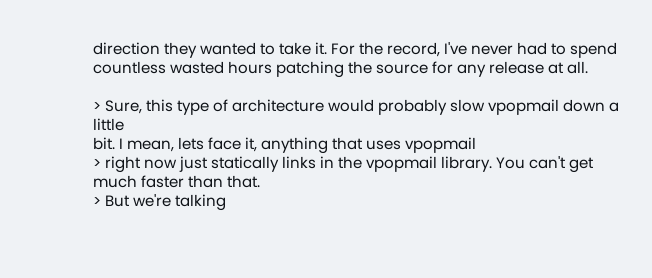direction they wanted to take it. For the record, I've never had to spend
countless wasted hours patching the source for any release at all.

> Sure, this type of architecture would probably slow vpopmail down a little
bit. I mean, lets face it, anything that uses vpopmail
> right now just statically links in the vpopmail library. You can't get
much faster than that.
> But we're talking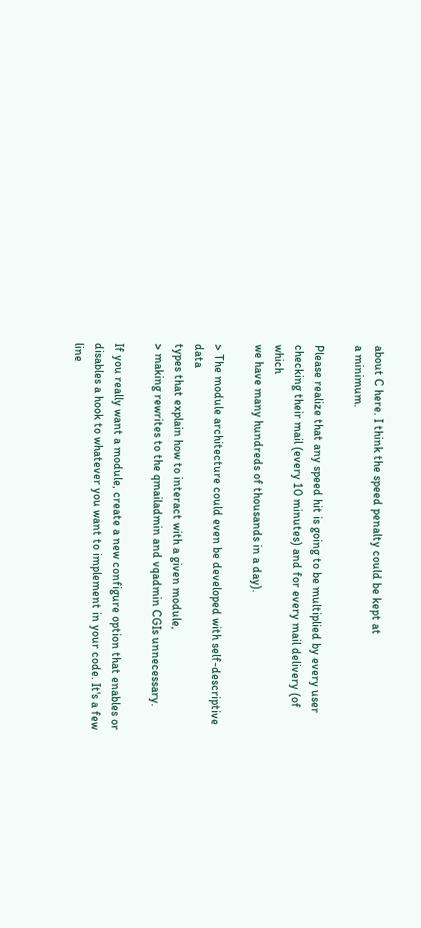about C here. I think the speed penalty could be kept at
a minimum.

Please realize that any speed hit is going to be multiplied by every user
checking their mail (every 10 minutes) and for every mail delivery (of which
we have many hundreds of thousands in a day).

> The module architecture could even be developed with self-descriptive data
types that explain how to interact with a given module,
> making rewrites to the qmailadmin and vqadmin CGIs unnecessary.

If you really want a module, create a new configure option that enables or
disables a hook to whatever you want to implement in your code. It's a few
line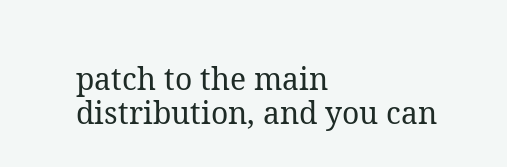patch to the main distribution, and you can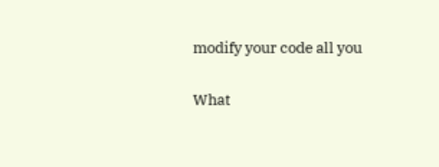modify your code all you

What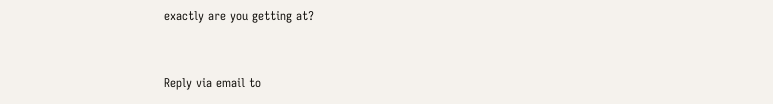exactly are you getting at?


Reply via email to